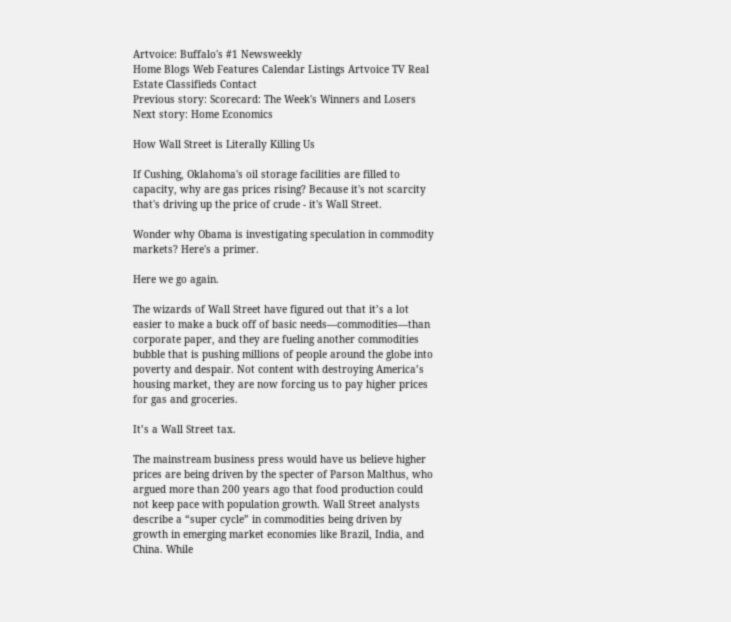Artvoice: Buffalo's #1 Newsweekly
Home Blogs Web Features Calendar Listings Artvoice TV Real Estate Classifieds Contact
Previous story: Scorecard: The Week's Winners and Losers
Next story: Home Economics

How Wall Street is Literally Killing Us

If Cushing, Oklahoma's oil storage facilities are filled to capacity, why are gas prices rising? Because it's not scarcity that's driving up the price of crude - it's Wall Street.

Wonder why Obama is investigating speculation in commodity markets? Here's a primer.

Here we go again.

The wizards of Wall Street have figured out that it’s a lot easier to make a buck off of basic needs—commodities—than corporate paper, and they are fueling another commodities bubble that is pushing millions of people around the globe into poverty and despair. Not content with destroying America’s housing market, they are now forcing us to pay higher prices for gas and groceries.

It’s a Wall Street tax.

The mainstream business press would have us believe higher prices are being driven by the specter of Parson Malthus, who argued more than 200 years ago that food production could not keep pace with population growth. Wall Street analysts describe a “super cycle” in commodities being driven by growth in emerging market economies like Brazil, India, and China. While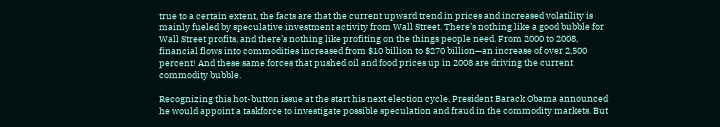true to a certain extent, the facts are that the current upward trend in prices and increased volatility is mainly fueled by speculative investment activity from Wall Street. There’s nothing like a good bubble for Wall Street profits, and there’s nothing like profiting on the things people need. From 2000 to 2008, financial flows into commodities increased from $10 billion to $270 billion—an increase of over 2,500 percent! And these same forces that pushed oil and food prices up in 2008 are driving the current commodity bubble.

Recognizing this hot-button issue at the start his next election cycle, President Barack Obama announced he would appoint a taskforce to investigate possible speculation and fraud in the commodity markets. But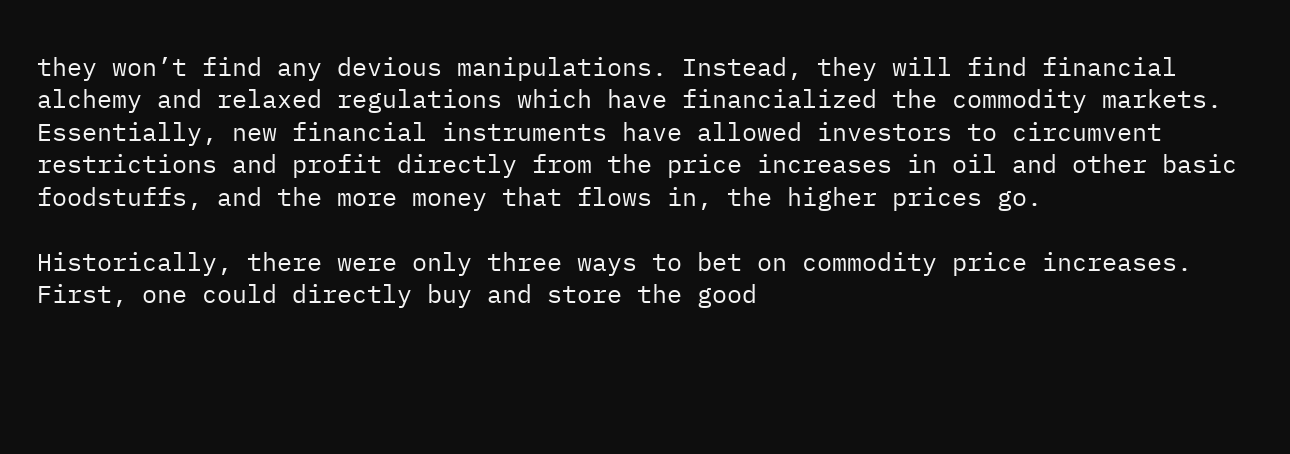they won’t find any devious manipulations. Instead, they will find financial alchemy and relaxed regulations which have financialized the commodity markets. Essentially, new financial instruments have allowed investors to circumvent restrictions and profit directly from the price increases in oil and other basic foodstuffs, and the more money that flows in, the higher prices go.

Historically, there were only three ways to bet on commodity price increases. First, one could directly buy and store the good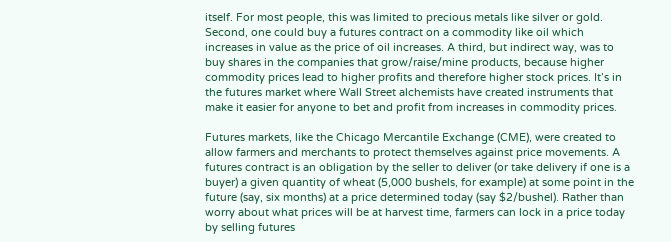itself. For most people, this was limited to precious metals like silver or gold. Second, one could buy a futures contract on a commodity like oil which increases in value as the price of oil increases. A third, but indirect way, was to buy shares in the companies that grow/raise/mine products, because higher commodity prices lead to higher profits and therefore higher stock prices. It’s in the futures market where Wall Street alchemists have created instruments that make it easier for anyone to bet and profit from increases in commodity prices.

Futures markets, like the Chicago Mercantile Exchange (CME), were created to allow farmers and merchants to protect themselves against price movements. A futures contract is an obligation by the seller to deliver (or take delivery if one is a buyer) a given quantity of wheat (5,000 bushels, for example) at some point in the future (say, six months) at a price determined today (say $2/bushel). Rather than worry about what prices will be at harvest time, farmers can lock in a price today by selling futures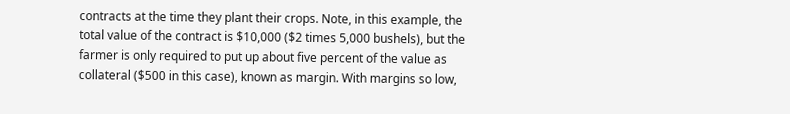contracts at the time they plant their crops. Note, in this example, the total value of the contract is $10,000 ($2 times 5,000 bushels), but the farmer is only required to put up about five percent of the value as collateral ($500 in this case), known as margin. With margins so low,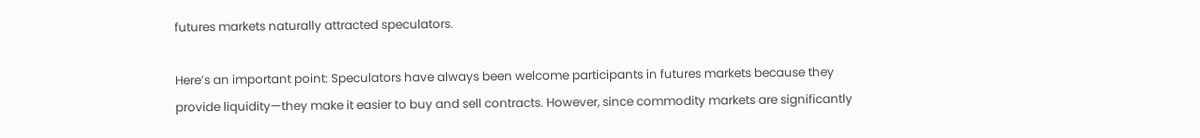futures markets naturally attracted speculators.

Here’s an important point: Speculators have always been welcome participants in futures markets because they provide liquidity—they make it easier to buy and sell contracts. However, since commodity markets are significantly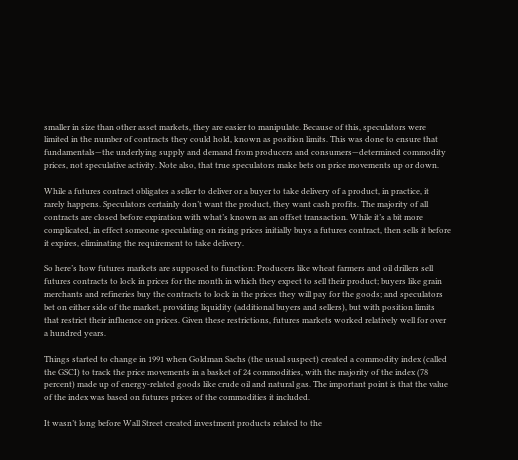smaller in size than other asset markets, they are easier to manipulate. Because of this, speculators were limited in the number of contracts they could hold, known as position limits. This was done to ensure that fundamentals—the underlying supply and demand from producers and consumers—determined commodity prices, not speculative activity. Note also, that true speculators make bets on price movements up or down.

While a futures contract obligates a seller to deliver or a buyer to take delivery of a product, in practice, it rarely happens. Speculators certainly don’t want the product, they want cash profits. The majority of all contracts are closed before expiration with what’s known as an offset transaction. While it’s a bit more complicated, in effect someone speculating on rising prices initially buys a futures contract, then sells it before it expires, eliminating the requirement to take delivery.

So here’s how futures markets are supposed to function: Producers like wheat farmers and oil drillers sell futures contracts to lock in prices for the month in which they expect to sell their product; buyers like grain merchants and refineries buy the contracts to lock in the prices they will pay for the goods; and speculators bet on either side of the market, providing liquidity (additional buyers and sellers), but with position limits that restrict their influence on prices. Given these restrictions, futures markets worked relatively well for over a hundred years.

Things started to change in 1991 when Goldman Sachs (the usual suspect) created a commodity index (called the GSCI) to track the price movements in a basket of 24 commodities, with the majority of the index (78 percent) made up of energy-related goods like crude oil and natural gas. The important point is that the value of the index was based on futures prices of the commodities it included.

It wasn’t long before Wall Street created investment products related to the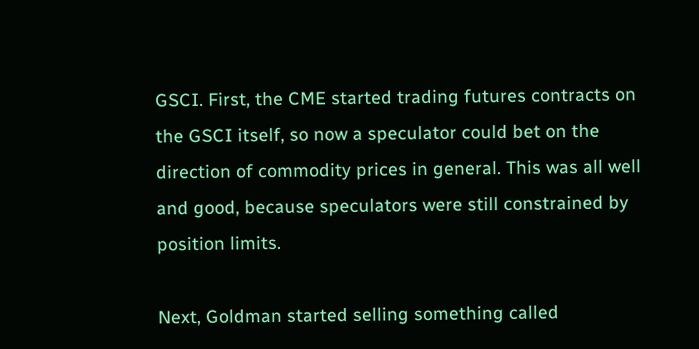GSCI. First, the CME started trading futures contracts on the GSCI itself, so now a speculator could bet on the direction of commodity prices in general. This was all well and good, because speculators were still constrained by position limits.

Next, Goldman started selling something called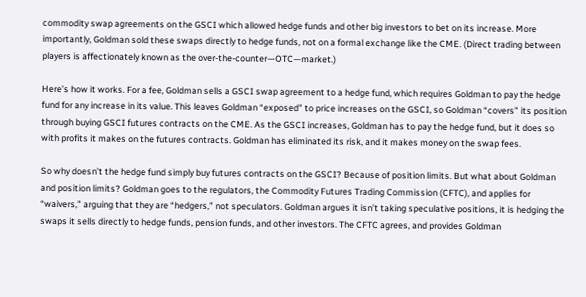commodity swap agreements on the GSCI which allowed hedge funds and other big investors to bet on its increase. More importantly, Goldman sold these swaps directly to hedge funds, not on a formal exchange like the CME. (Direct trading between players is affectionately known as the over-the-counter—OTC—market.)

Here’s how it works. For a fee, Goldman sells a GSCI swap agreement to a hedge fund, which requires Goldman to pay the hedge fund for any increase in its value. This leaves Goldman “exposed” to price increases on the GSCI, so Goldman “covers” its position through buying GSCI futures contracts on the CME. As the GSCI increases, Goldman has to pay the hedge fund, but it does so with profits it makes on the futures contracts. Goldman has eliminated its risk, and it makes money on the swap fees.

So why doesn’t the hedge fund simply buy futures contracts on the GSCI? Because of position limits. But what about Goldman and position limits? Goldman goes to the regulators, the Commodity Futures Trading Commission (CFTC), and applies for “waivers,” arguing that they are “hedgers,” not speculators. Goldman argues it isn’t taking speculative positions, it is hedging the swaps it sells directly to hedge funds, pension funds, and other investors. The CFTC agrees, and provides Goldman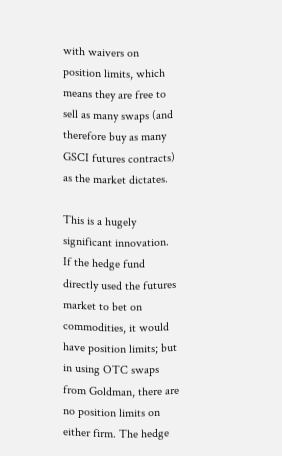with waivers on position limits, which means they are free to sell as many swaps (and therefore buy as many GSCI futures contracts) as the market dictates.

This is a hugely significant innovation. If the hedge fund directly used the futures market to bet on commodities, it would have position limits; but in using OTC swaps from Goldman, there are no position limits on either firm. The hedge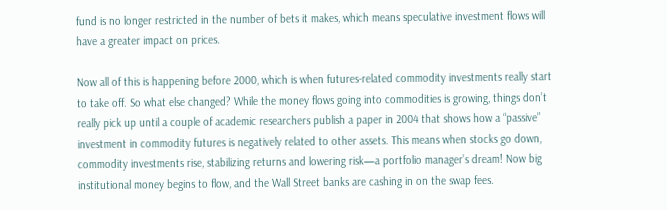fund is no longer restricted in the number of bets it makes, which means speculative investment flows will have a greater impact on prices.

Now all of this is happening before 2000, which is when futures-related commodity investments really start to take off. So what else changed? While the money flows going into commodities is growing, things don’t really pick up until a couple of academic researchers publish a paper in 2004 that shows how a “passive” investment in commodity futures is negatively related to other assets. This means when stocks go down, commodity investments rise, stabilizing returns and lowering risk—a portfolio manager’s dream! Now big institutional money begins to flow, and the Wall Street banks are cashing in on the swap fees.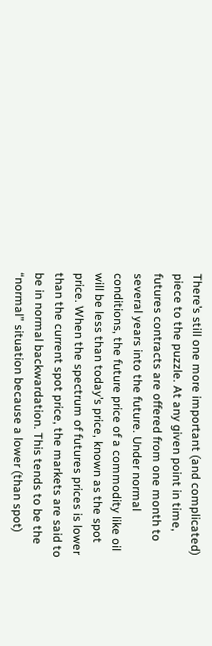There’s still one more important (and complicated) piece to the puzzle. At any given point in time, futures contracts are offered from one month to several years into the future. Under normal conditions, the future price of a commodity like oil will be less than today’s price, known as the spot price. When the spectrum of futures prices is lower than the current spot price, the markets are said to be in normal backwardation. This tends to be the “normal” situation because a lower (than spot)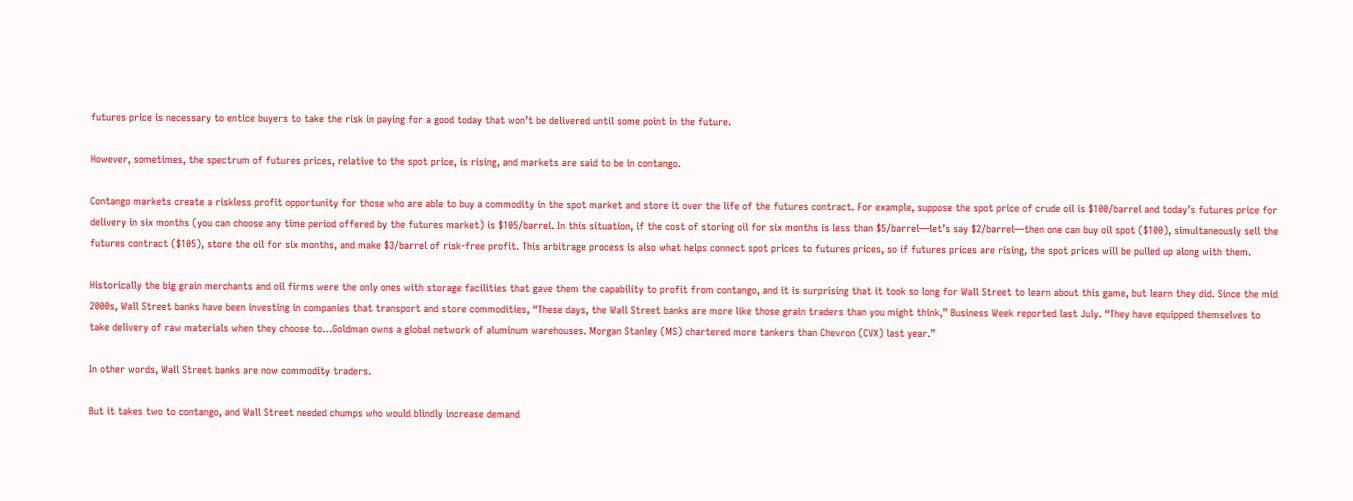futures price is necessary to entice buyers to take the risk in paying for a good today that won’t be delivered until some point in the future.

However, sometimes, the spectrum of futures prices, relative to the spot price, is rising, and markets are said to be in contango.

Contango markets create a riskless profit opportunity for those who are able to buy a commodity in the spot market and store it over the life of the futures contract. For example, suppose the spot price of crude oil is $100/barrel and today’s futures price for delivery in six months (you can choose any time period offered by the futures market) is $105/barrel. In this situation, if the cost of storing oil for six months is less than $5/barrel—let’s say $2/barrel—then one can buy oil spot ($100), simultaneously sell the futures contract ($105), store the oil for six months, and make $3/barrel of risk-free profit. This arbitrage process is also what helps connect spot prices to futures prices, so if futures prices are rising, the spot prices will be pulled up along with them.

Historically the big grain merchants and oil firms were the only ones with storage facilities that gave them the capability to profit from contango, and it is surprising that it took so long for Wall Street to learn about this game, but learn they did. Since the mid 2000s, Wall Street banks have been investing in companies that transport and store commodities, “These days, the Wall Street banks are more like those grain traders than you might think,” Business Week reported last July. “They have equipped themselves to take delivery of raw materials when they choose to…Goldman owns a global network of aluminum warehouses. Morgan Stanley (MS) chartered more tankers than Chevron (CVX) last year.”

In other words, Wall Street banks are now commodity traders.

But it takes two to contango, and Wall Street needed chumps who would blindly increase demand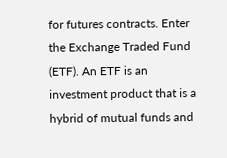for futures contracts. Enter the Exchange Traded Fund (ETF). An ETF is an investment product that is a hybrid of mutual funds and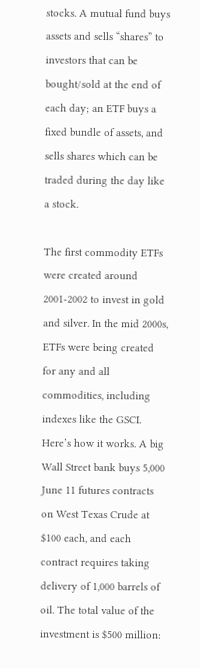stocks. A mutual fund buys assets and sells “shares” to investors that can be bought/sold at the end of each day; an ETF buys a fixed bundle of assets, and sells shares which can be traded during the day like a stock.

The first commodity ETFs were created around 2001-2002 to invest in gold and silver. In the mid 2000s, ETFs were being created for any and all commodities, including indexes like the GSCI. Here’s how it works. A big Wall Street bank buys 5,000 June 11 futures contracts on West Texas Crude at $100 each, and each contract requires taking delivery of 1,000 barrels of oil. The total value of the investment is $500 million: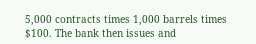5,000 contracts times 1,000 barrels times $100. The bank then issues and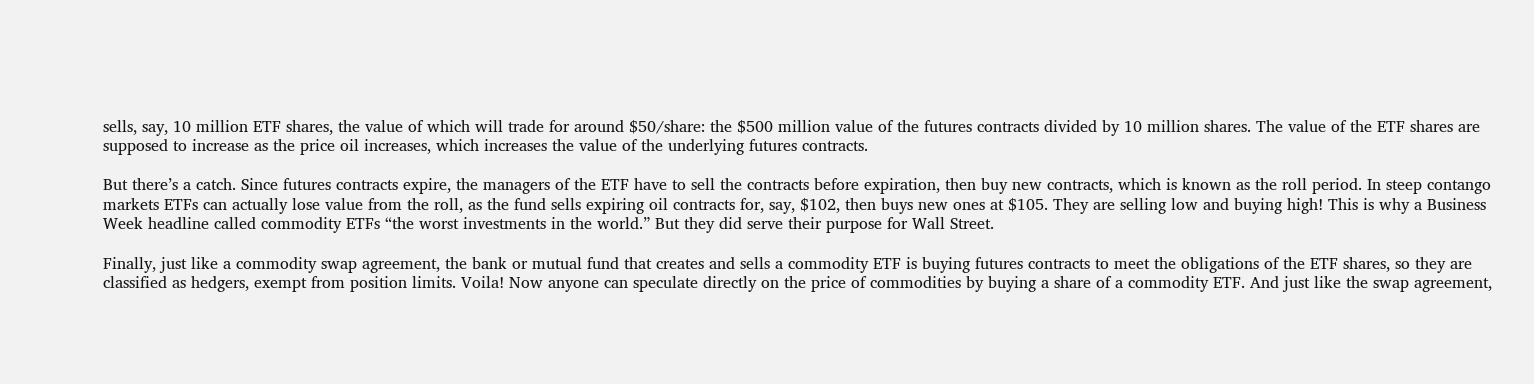sells, say, 10 million ETF shares, the value of which will trade for around $50/share: the $500 million value of the futures contracts divided by 10 million shares. The value of the ETF shares are supposed to increase as the price oil increases, which increases the value of the underlying futures contracts.

But there’s a catch. Since futures contracts expire, the managers of the ETF have to sell the contracts before expiration, then buy new contracts, which is known as the roll period. In steep contango markets ETFs can actually lose value from the roll, as the fund sells expiring oil contracts for, say, $102, then buys new ones at $105. They are selling low and buying high! This is why a Business Week headline called commodity ETFs “the worst investments in the world.” But they did serve their purpose for Wall Street.

Finally, just like a commodity swap agreement, the bank or mutual fund that creates and sells a commodity ETF is buying futures contracts to meet the obligations of the ETF shares, so they are classified as hedgers, exempt from position limits. Voila! Now anyone can speculate directly on the price of commodities by buying a share of a commodity ETF. And just like the swap agreement,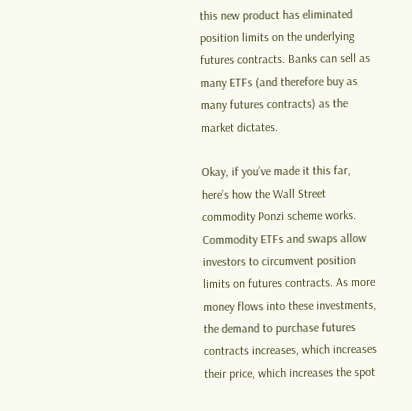this new product has eliminated position limits on the underlying futures contracts. Banks can sell as many ETFs (and therefore buy as many futures contracts) as the market dictates.

Okay, if you’ve made it this far, here’s how the Wall Street commodity Ponzi scheme works. Commodity ETFs and swaps allow investors to circumvent position limits on futures contracts. As more money flows into these investments, the demand to purchase futures contracts increases, which increases their price, which increases the spot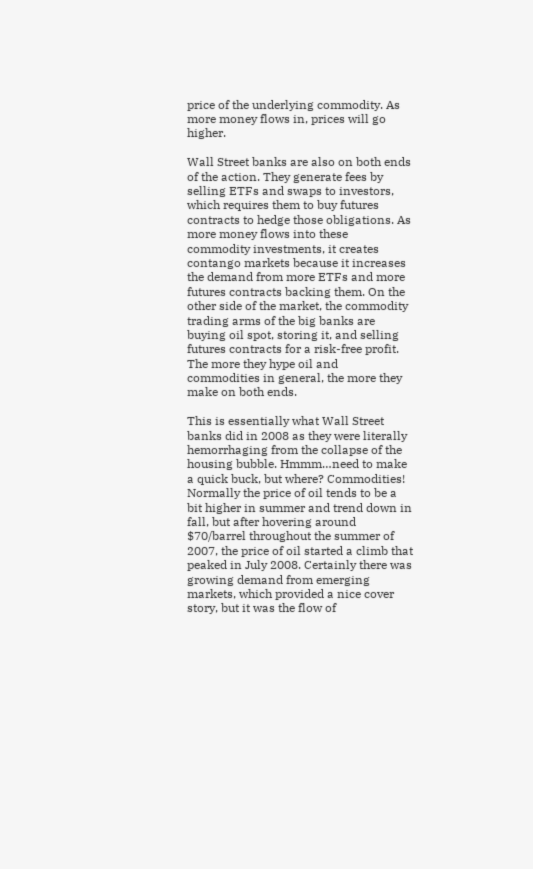price of the underlying commodity. As more money flows in, prices will go higher.

Wall Street banks are also on both ends of the action. They generate fees by selling ETFs and swaps to investors, which requires them to buy futures contracts to hedge those obligations. As more money flows into these commodity investments, it creates contango markets because it increases the demand from more ETFs and more futures contracts backing them. On the other side of the market, the commodity trading arms of the big banks are buying oil spot, storing it, and selling futures contracts for a risk-free profit. The more they hype oil and commodities in general, the more they make on both ends.

This is essentially what Wall Street banks did in 2008 as they were literally hemorrhaging from the collapse of the housing bubble. Hmmm…need to make a quick buck, but where? Commodities! Normally the price of oil tends to be a bit higher in summer and trend down in fall, but after hovering around $70/barrel throughout the summer of 2007, the price of oil started a climb that peaked in July 2008. Certainly there was growing demand from emerging markets, which provided a nice cover story, but it was the flow of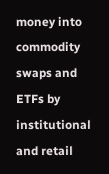money into commodity swaps and ETFs by institutional and retail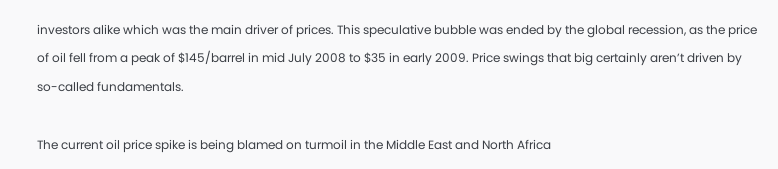investors alike which was the main driver of prices. This speculative bubble was ended by the global recession, as the price of oil fell from a peak of $145/barrel in mid July 2008 to $35 in early 2009. Price swings that big certainly aren’t driven by so-called fundamentals.

The current oil price spike is being blamed on turmoil in the Middle East and North Africa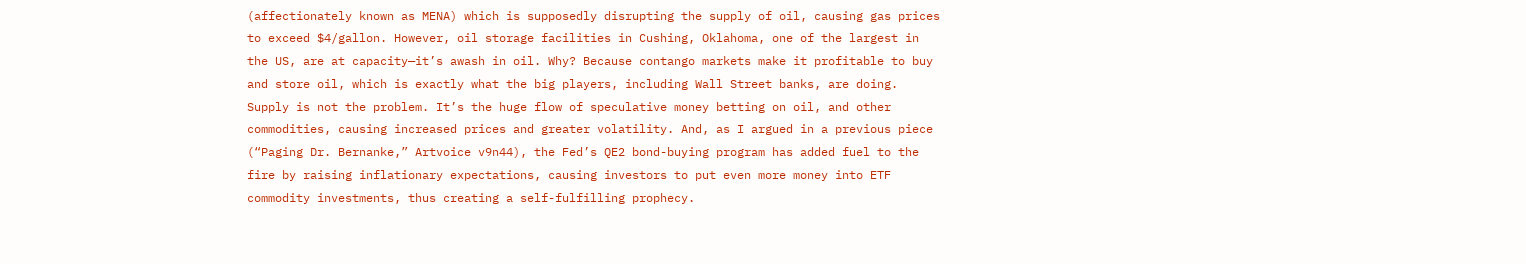(affectionately known as MENA) which is supposedly disrupting the supply of oil, causing gas prices to exceed $4/gallon. However, oil storage facilities in Cushing, Oklahoma, one of the largest in the US, are at capacity—it’s awash in oil. Why? Because contango markets make it profitable to buy and store oil, which is exactly what the big players, including Wall Street banks, are doing. Supply is not the problem. It’s the huge flow of speculative money betting on oil, and other commodities, causing increased prices and greater volatility. And, as I argued in a previous piece (“Paging Dr. Bernanke,” Artvoice v9n44), the Fed’s QE2 bond-buying program has added fuel to the fire by raising inflationary expectations, causing investors to put even more money into ETF commodity investments, thus creating a self-fulfilling prophecy.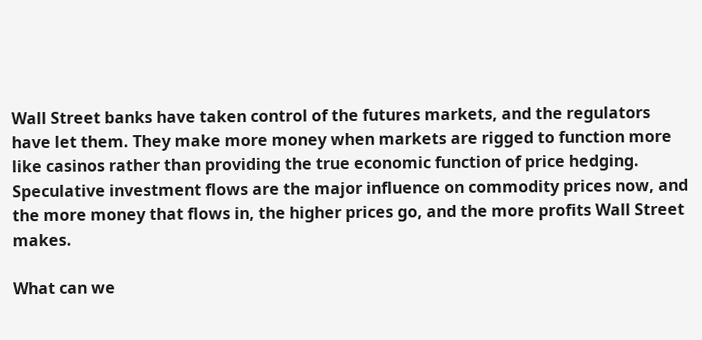Wall Street banks have taken control of the futures markets, and the regulators have let them. They make more money when markets are rigged to function more like casinos rather than providing the true economic function of price hedging. Speculative investment flows are the major influence on commodity prices now, and the more money that flows in, the higher prices go, and the more profits Wall Street makes.

What can we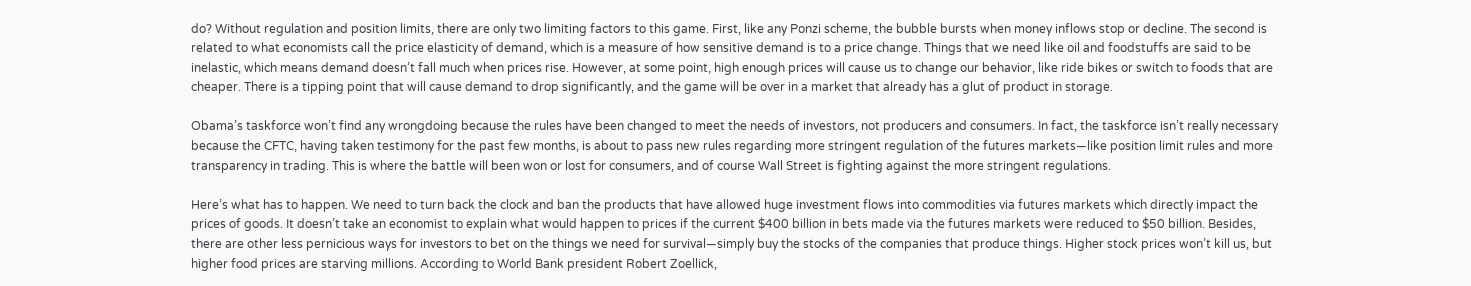do? Without regulation and position limits, there are only two limiting factors to this game. First, like any Ponzi scheme, the bubble bursts when money inflows stop or decline. The second is related to what economists call the price elasticity of demand, which is a measure of how sensitive demand is to a price change. Things that we need like oil and foodstuffs are said to be inelastic, which means demand doesn’t fall much when prices rise. However, at some point, high enough prices will cause us to change our behavior, like ride bikes or switch to foods that are cheaper. There is a tipping point that will cause demand to drop significantly, and the game will be over in a market that already has a glut of product in storage.

Obama’s taskforce won’t find any wrongdoing because the rules have been changed to meet the needs of investors, not producers and consumers. In fact, the taskforce isn’t really necessary because the CFTC, having taken testimony for the past few months, is about to pass new rules regarding more stringent regulation of the futures markets—like position limit rules and more transparency in trading. This is where the battle will been won or lost for consumers, and of course Wall Street is fighting against the more stringent regulations.

Here’s what has to happen. We need to turn back the clock and ban the products that have allowed huge investment flows into commodities via futures markets which directly impact the prices of goods. It doesn’t take an economist to explain what would happen to prices if the current $400 billion in bets made via the futures markets were reduced to $50 billion. Besides, there are other less pernicious ways for investors to bet on the things we need for survival—simply buy the stocks of the companies that produce things. Higher stock prices won’t kill us, but higher food prices are starving millions. According to World Bank president Robert Zoellick,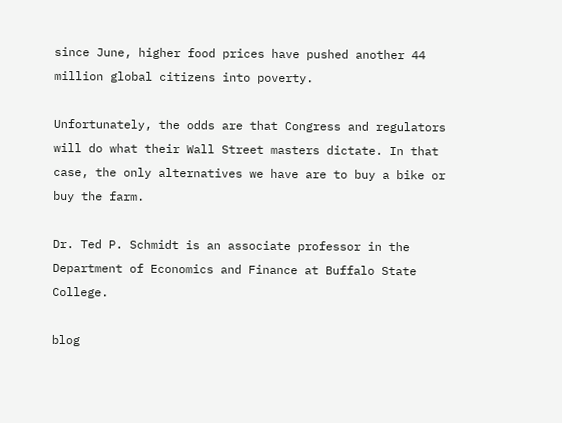since June, higher food prices have pushed another 44 million global citizens into poverty.

Unfortunately, the odds are that Congress and regulators will do what their Wall Street masters dictate. In that case, the only alternatives we have are to buy a bike or buy the farm.

Dr. Ted P. Schmidt is an associate professor in the Department of Economics and Finance at Buffalo State College.

blog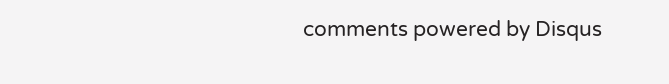comments powered by Disqus